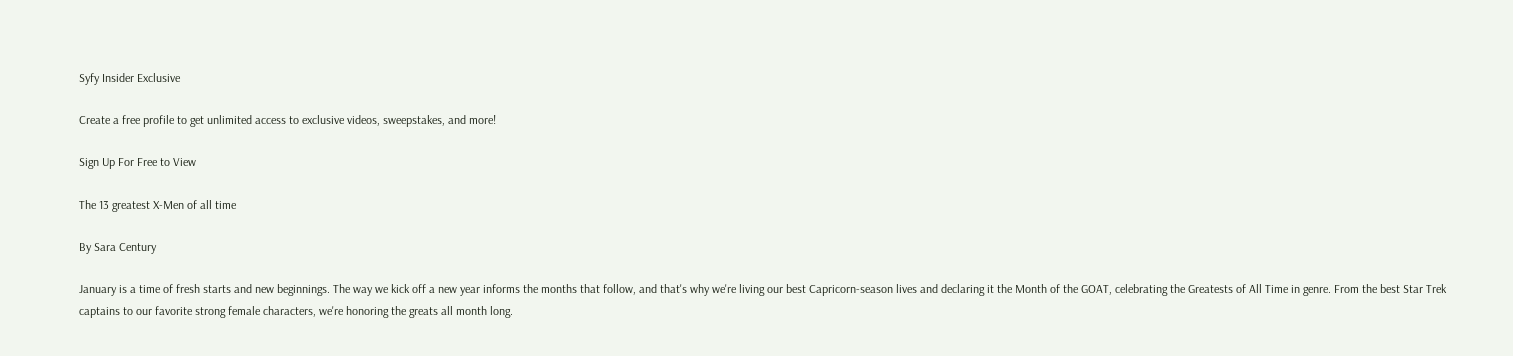Syfy Insider Exclusive

Create a free profile to get unlimited access to exclusive videos, sweepstakes, and more!

Sign Up For Free to View

The 13 greatest X-Men of all time

By Sara Century

January is a time of fresh starts and new beginnings. The way we kick off a new year informs the months that follow, and that's why we're living our best Capricorn-season lives and declaring it the Month of the GOAT, celebrating the Greatests of All Time in genre. From the best Star Trek captains to our favorite strong female characters, we're honoring the greats all month long.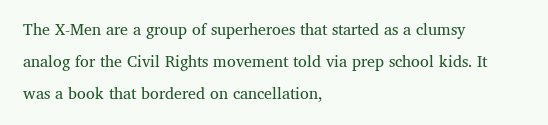The X-Men are a group of superheroes that started as a clumsy analog for the Civil Rights movement told via prep school kids. It was a book that bordered on cancellation,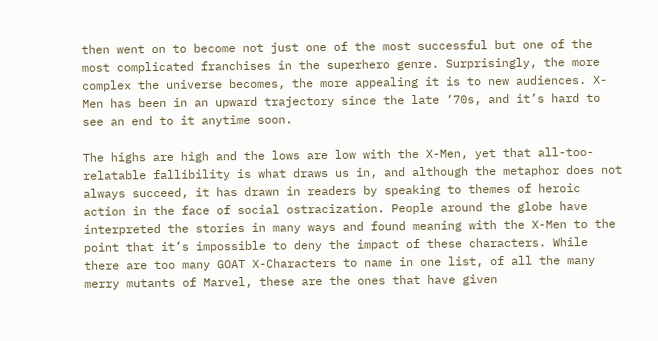then went on to become not just one of the most successful but one of the most complicated franchises in the superhero genre. Surprisingly, the more complex the universe becomes, the more appealing it is to new audiences. X-Men has been in an upward trajectory since the late ‘70s, and it’s hard to see an end to it anytime soon.

The highs are high and the lows are low with the X-Men, yet that all-too-relatable fallibility is what draws us in, and although the metaphor does not always succeed, it has drawn in readers by speaking to themes of heroic action in the face of social ostracization. People around the globe have interpreted the stories in many ways and found meaning with the X-Men to the point that it’s impossible to deny the impact of these characters. While there are too many GOAT X-Characters to name in one list, of all the many merry mutants of Marvel, these are the ones that have given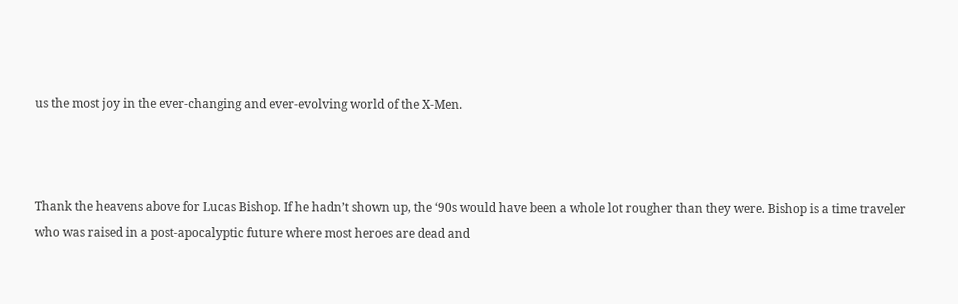us the most joy in the ever-changing and ever-evolving world of the X-Men.



Thank the heavens above for Lucas Bishop. If he hadn’t shown up, the ‘90s would have been a whole lot rougher than they were. Bishop is a time traveler who was raised in a post-apocalyptic future where most heroes are dead and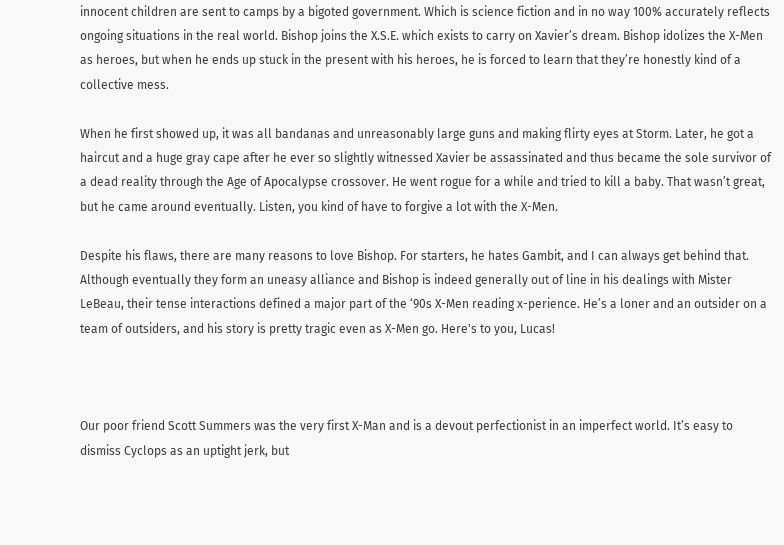innocent children are sent to camps by a bigoted government. Which is science fiction and in no way 100% accurately reflects ongoing situations in the real world. Bishop joins the X.S.E. which exists to carry on Xavier’s dream. Bishop idolizes the X-Men as heroes, but when he ends up stuck in the present with his heroes, he is forced to learn that they’re honestly kind of a collective mess.

When he first showed up, it was all bandanas and unreasonably large guns and making flirty eyes at Storm. Later, he got a haircut and a huge gray cape after he ever so slightly witnessed Xavier be assassinated and thus became the sole survivor of a dead reality through the Age of Apocalypse crossover. He went rogue for a while and tried to kill a baby. That wasn’t great, but he came around eventually. Listen, you kind of have to forgive a lot with the X-Men.

Despite his flaws, there are many reasons to love Bishop. For starters, he hates Gambit, and I can always get behind that. Although eventually they form an uneasy alliance and Bishop is indeed generally out of line in his dealings with Mister LeBeau, their tense interactions defined a major part of the ‘90s X-Men reading x-perience. He’s a loner and an outsider on a team of outsiders, and his story is pretty tragic even as X-Men go. Here's to you, Lucas!



Our poor friend Scott Summers was the very first X-Man and is a devout perfectionist in an imperfect world. It’s easy to dismiss Cyclops as an uptight jerk, but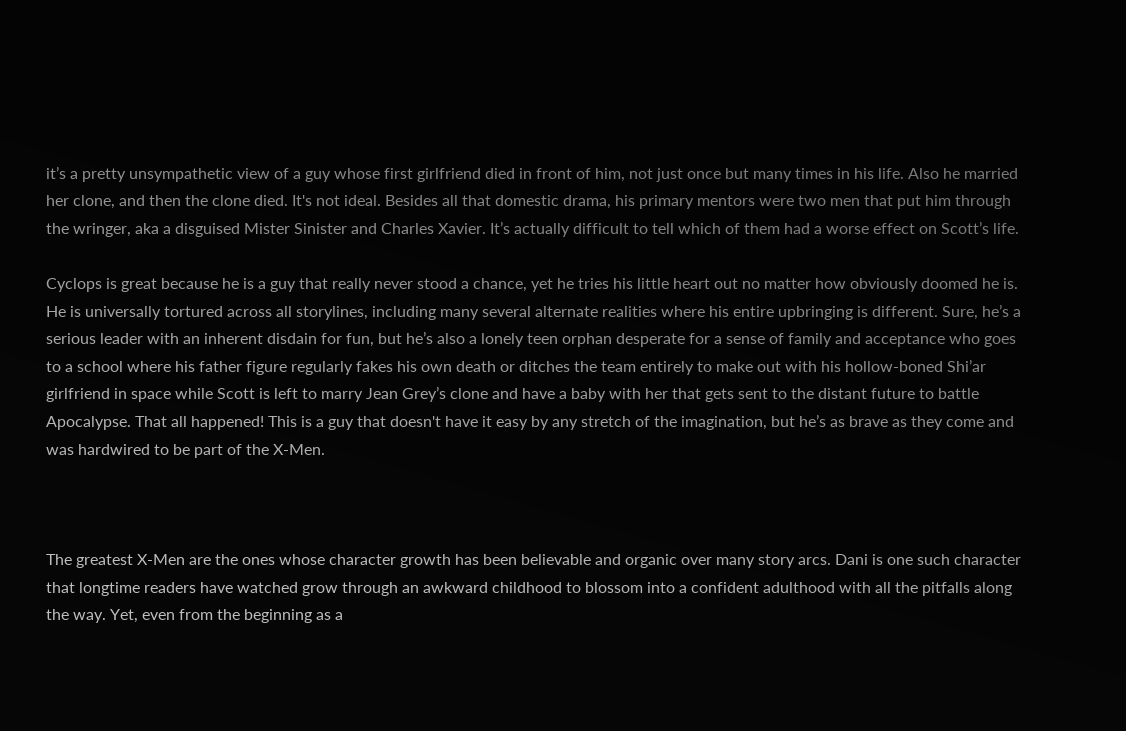it’s a pretty unsympathetic view of a guy whose first girlfriend died in front of him, not just once but many times in his life. Also he married her clone, and then the clone died. It's not ideal. Besides all that domestic drama, his primary mentors were two men that put him through the wringer, aka a disguised Mister Sinister and Charles Xavier. It’s actually difficult to tell which of them had a worse effect on Scott’s life.

Cyclops is great because he is a guy that really never stood a chance, yet he tries his little heart out no matter how obviously doomed he is. He is universally tortured across all storylines, including many several alternate realities where his entire upbringing is different. Sure, he’s a serious leader with an inherent disdain for fun, but he’s also a lonely teen orphan desperate for a sense of family and acceptance who goes to a school where his father figure regularly fakes his own death or ditches the team entirely to make out with his hollow-boned Shi’ar girlfriend in space while Scott is left to marry Jean Grey’s clone and have a baby with her that gets sent to the distant future to battle Apocalypse. That all happened! This is a guy that doesn't have it easy by any stretch of the imagination, but he’s as brave as they come and was hardwired to be part of the X-Men.



The greatest X-Men are the ones whose character growth has been believable and organic over many story arcs. Dani is one such character that longtime readers have watched grow through an awkward childhood to blossom into a confident adulthood with all the pitfalls along the way. Yet, even from the beginning as a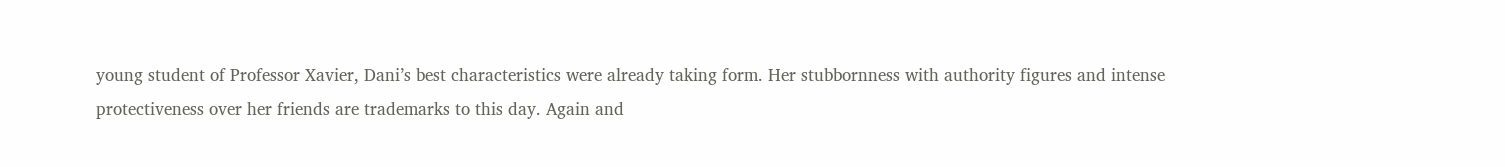young student of Professor Xavier, Dani’s best characteristics were already taking form. Her stubbornness with authority figures and intense protectiveness over her friends are trademarks to this day. Again and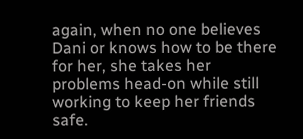again, when no one believes Dani or knows how to be there for her, she takes her problems head-on while still working to keep her friends safe.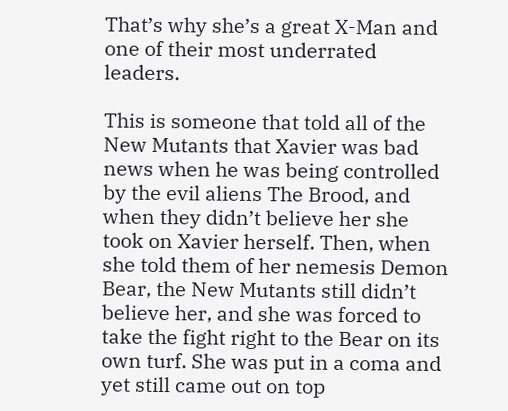That’s why she’s a great X-Man and one of their most underrated leaders.

This is someone that told all of the New Mutants that Xavier was bad news when he was being controlled by the evil aliens The Brood, and when they didn’t believe her she took on Xavier herself. Then, when she told them of her nemesis Demon Bear, the New Mutants still didn’t believe her, and she was forced to take the fight right to the Bear on its own turf. She was put in a coma and yet still came out on top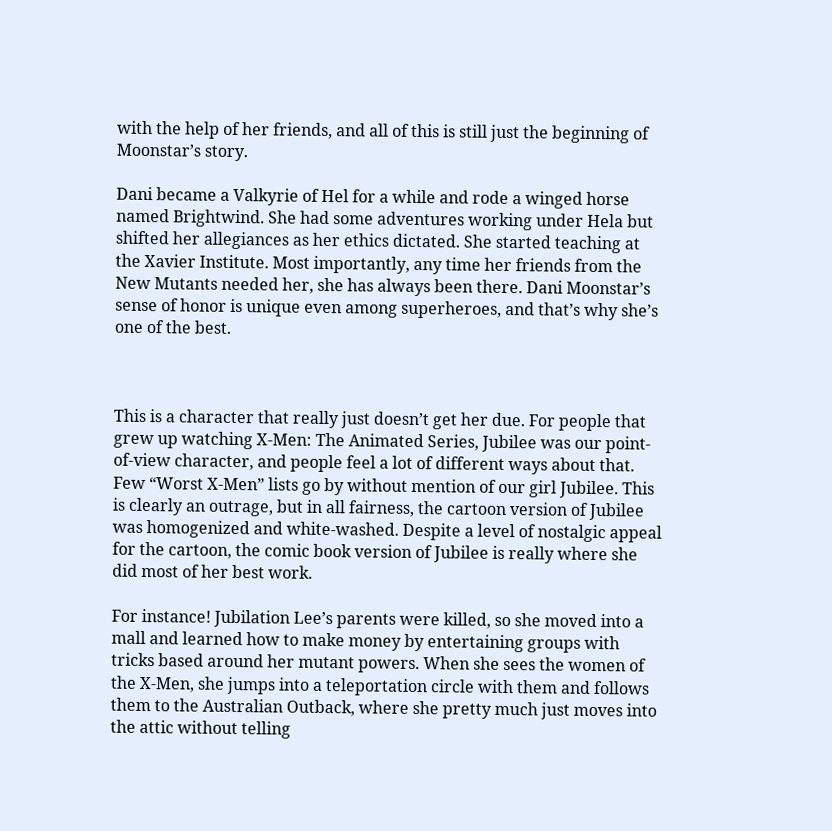with the help of her friends, and all of this is still just the beginning of Moonstar’s story.

Dani became a Valkyrie of Hel for a while and rode a winged horse named Brightwind. She had some adventures working under Hela but shifted her allegiances as her ethics dictated. She started teaching at the Xavier Institute. Most importantly, any time her friends from the New Mutants needed her, she has always been there. Dani Moonstar’s sense of honor is unique even among superheroes, and that’s why she’s one of the best.



This is a character that really just doesn’t get her due. For people that grew up watching X-Men: The Animated Series, Jubilee was our point-of-view character, and people feel a lot of different ways about that. Few “Worst X-Men” lists go by without mention of our girl Jubilee. This is clearly an outrage, but in all fairness, the cartoon version of Jubilee was homogenized and white-washed. Despite a level of nostalgic appeal for the cartoon, the comic book version of Jubilee is really where she did most of her best work.

For instance! Jubilation Lee’s parents were killed, so she moved into a mall and learned how to make money by entertaining groups with tricks based around her mutant powers. When she sees the women of the X-Men, she jumps into a teleportation circle with them and follows them to the Australian Outback, where she pretty much just moves into the attic without telling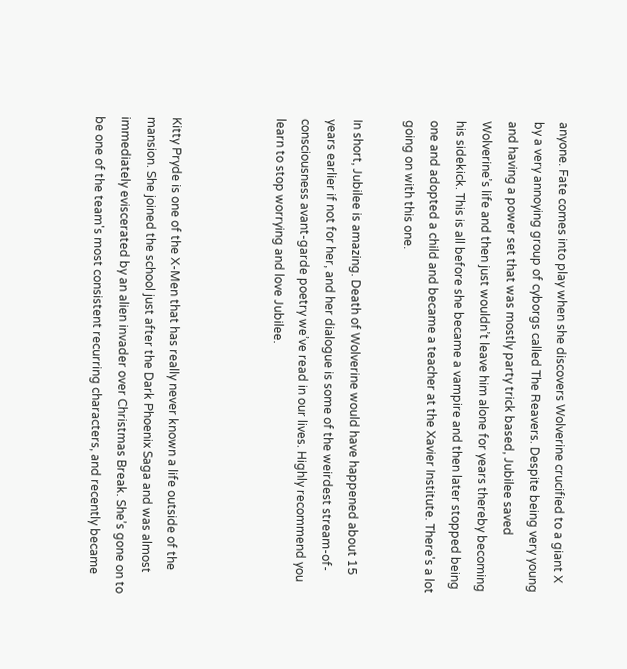anyone. Fate comes into play when she discovers Wolverine crucified to a giant X by a very annoying group of cyborgs called The Reavers. Despite being very young and having a power set that was mostly party trick based, Jubilee saved Wolverine’s life and then just wouldn’t leave him alone for years thereby becoming his sidekick. This is all before she became a vampire and then later stopped being one and adopted a child and became a teacher at the Xavier Institute. There's a lot going on with this one.

In short, Jubilee is amazing. Death of Wolverine would have happened about 15 years earlier if not for her, and her dialogue is some of the weirdest stream-of-consciousness avant-garde poetry we’ve read in our lives. Highly recommend you learn to stop worrying and love Jubilee.



Kitty Pryde is one of the X-Men that has really never known a life outside of the mansion. She joined the school just after the Dark Phoenix Saga and was almost immediately eviscerated by an alien invader over Christmas Break. She’s gone on to be one of the team's most consistent recurring characters, and recently became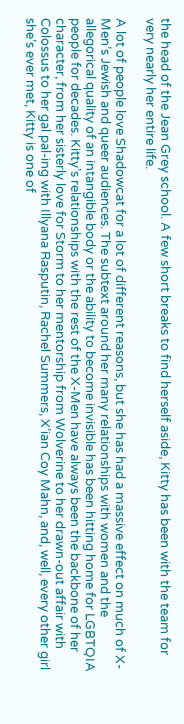the head of the Jean Grey school. A few short breaks to find herself aside, Kitty has been with the team for very nearly her entire life.

A lot of people love Shadowcat for a lot of different reasons, but she has had a massive effect on much of X-Men’s Jewish and queer audiences. The subtext around her many relationships with women and the allegorical quality of an intangible body or the ability to become invisible has been hitting home for LGBTQIA people for decades. Kitty’s relationships with the rest of the X-Men have always been the backbone of her character, from her sisterly love for Storm to her mentorship from Wolverine to her drawn-out affair with Colossus to her gal pal-ing with Illyana Rasputin, Rachel Summers, X’ian Coy Mahn, and, well, every other girl she’s ever met, Kitty is one of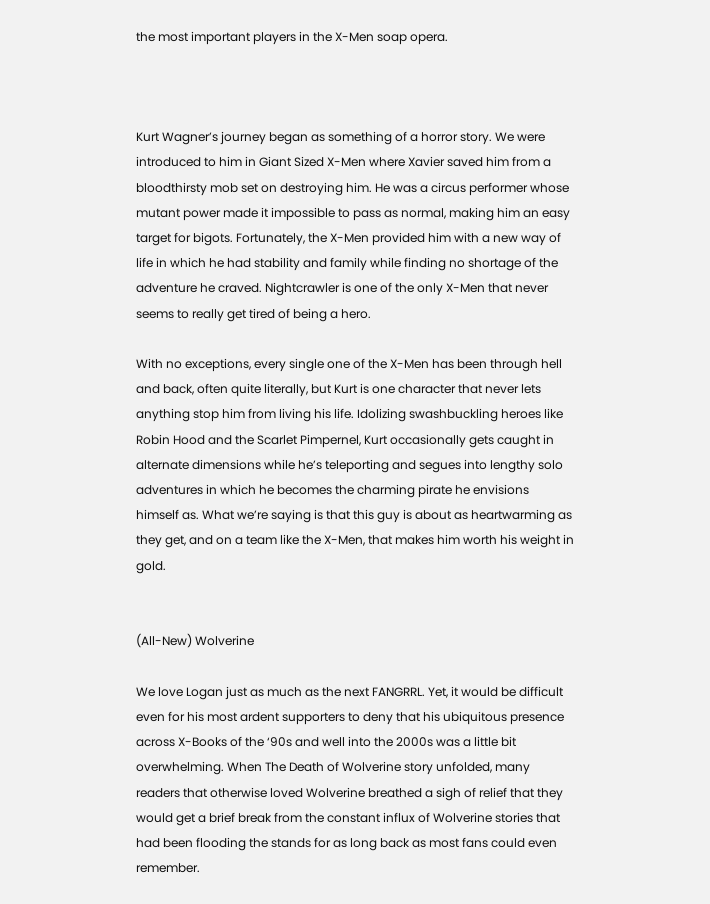the most important players in the X-Men soap opera.



Kurt Wagner’s journey began as something of a horror story. We were introduced to him in Giant Sized X-Men where Xavier saved him from a bloodthirsty mob set on destroying him. He was a circus performer whose mutant power made it impossible to pass as normal, making him an easy target for bigots. Fortunately, the X-Men provided him with a new way of life in which he had stability and family while finding no shortage of the adventure he craved. Nightcrawler is one of the only X-Men that never seems to really get tired of being a hero.

With no exceptions, every single one of the X-Men has been through hell and back, often quite literally, but Kurt is one character that never lets anything stop him from living his life. Idolizing swashbuckling heroes like Robin Hood and the Scarlet Pimpernel, Kurt occasionally gets caught in alternate dimensions while he’s teleporting and segues into lengthy solo adventures in which he becomes the charming pirate he envisions himself as. What we’re saying is that this guy is about as heartwarming as they get, and on a team like the X-Men, that makes him worth his weight in gold.


(All-New) Wolverine

We love Logan just as much as the next FANGRRL. Yet, it would be difficult even for his most ardent supporters to deny that his ubiquitous presence across X-Books of the ‘90s and well into the 2000s was a little bit overwhelming. When The Death of Wolverine story unfolded, many readers that otherwise loved Wolverine breathed a sigh of relief that they would get a brief break from the constant influx of Wolverine stories that had been flooding the stands for as long back as most fans could even remember.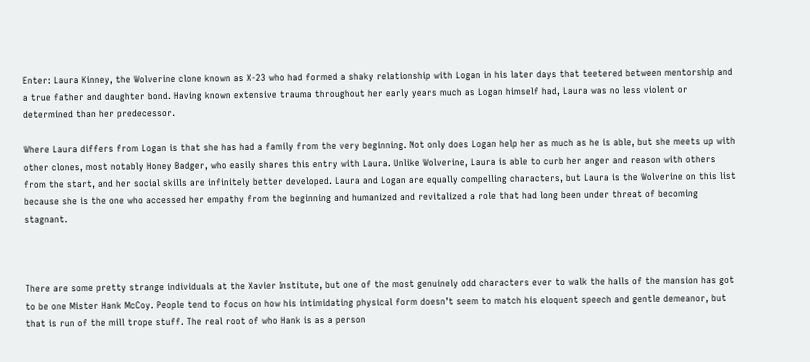Enter: Laura Kinney, the Wolverine clone known as X-23 who had formed a shaky relationship with Logan in his later days that teetered between mentorship and a true father and daughter bond. Having known extensive trauma throughout her early years much as Logan himself had, Laura was no less violent or determined than her predecessor.

Where Laura differs from Logan is that she has had a family from the very beginning. Not only does Logan help her as much as he is able, but she meets up with other clones, most notably Honey Badger, who easily shares this entry with Laura. Unlike Wolverine, Laura is able to curb her anger and reason with others from the start, and her social skills are infinitely better developed. Laura and Logan are equally compelling characters, but Laura is the Wolverine on this list because she is the one who accessed her empathy from the beginning and humanized and revitalized a role that had long been under threat of becoming stagnant.



There are some pretty strange individuals at the Xavier Institute, but one of the most genuinely odd characters ever to walk the halls of the mansion has got to be one Mister Hank McCoy. People tend to focus on how his intimidating physical form doesn’t seem to match his eloquent speech and gentle demeanor, but that is run of the mill trope stuff. The real root of who Hank is as a person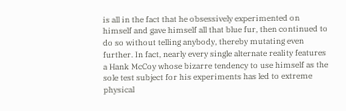is all in the fact that he obsessively experimented on himself and gave himself all that blue fur, then continued to do so without telling anybody, thereby mutating even further. In fact, nearly every single alternate reality features a Hank McCoy whose bizarre tendency to use himself as the sole test subject for his experiments has led to extreme physical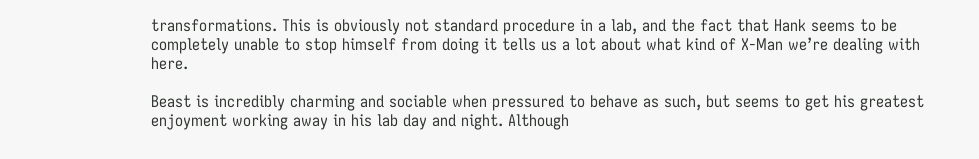transformations. This is obviously not standard procedure in a lab, and the fact that Hank seems to be completely unable to stop himself from doing it tells us a lot about what kind of X-Man we’re dealing with here.

Beast is incredibly charming and sociable when pressured to behave as such, but seems to get his greatest enjoyment working away in his lab day and night. Although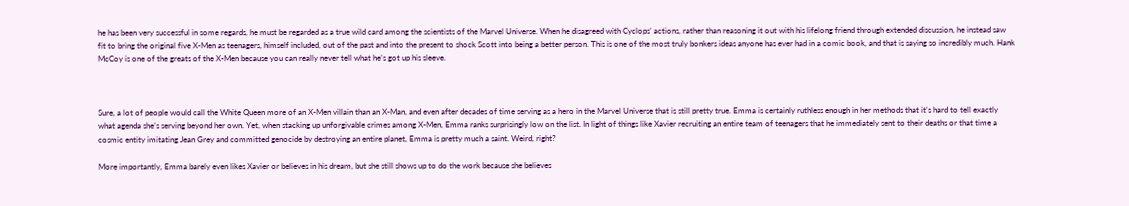he has been very successful in some regards, he must be regarded as a true wild card among the scientists of the Marvel Universe. When he disagreed with Cyclops’ actions, rather than reasoning it out with his lifelong friend through extended discussion, he instead saw fit to bring the original five X-Men as teenagers, himself included, out of the past and into the present to shock Scott into being a better person. This is one of the most truly bonkers ideas anyone has ever had in a comic book, and that is saying so incredibly much. Hank McCoy is one of the greats of the X-Men because you can really never tell what he’s got up his sleeve.



Sure, a lot of people would call the White Queen more of an X-Men villain than an X-Man, and even after decades of time serving as a hero in the Marvel Universe that is still pretty true. Emma is certainly ruthless enough in her methods that it’s hard to tell exactly what agenda she’s serving beyond her own. Yet, when stacking up unforgivable crimes among X-Men, Emma ranks surprisingly low on the list. In light of things like Xavier recruiting an entire team of teenagers that he immediately sent to their deaths or that time a cosmic entity imitating Jean Grey and committed genocide by destroying an entire planet, Emma is pretty much a saint. Weird, right?

More importantly, Emma barely even likes Xavier or believes in his dream, but she still shows up to do the work because she believes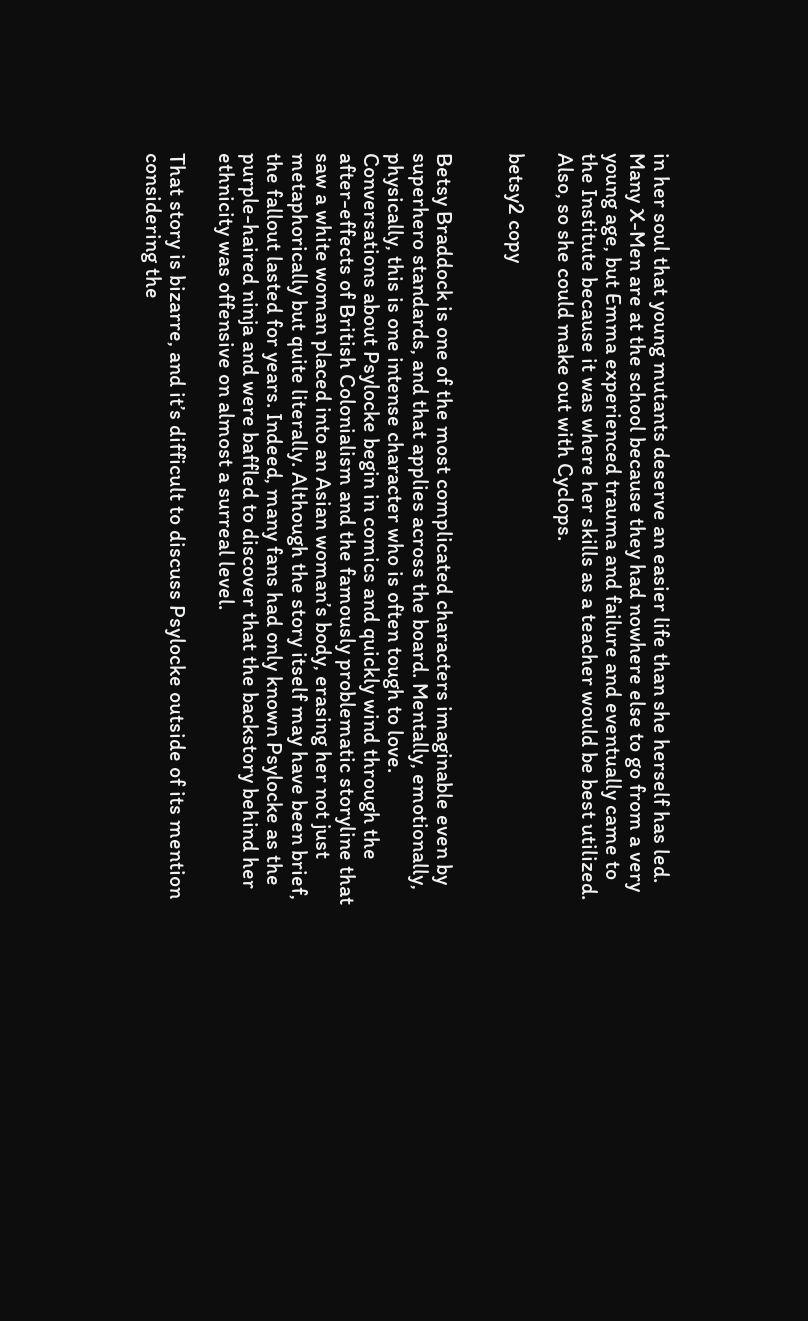in her soul that young mutants deserve an easier life than she herself has led. Many X-Men are at the school because they had nowhere else to go from a very young age, but Emma experienced trauma and failure and eventually came to the Institute because it was where her skills as a teacher would be best utilized. Also, so she could make out with Cyclops.

betsy2 copy


Betsy Braddock is one of the most complicated characters imaginable even by superhero standards, and that applies across the board. Mentally, emotionally, physically, this is one intense character who is often tough to love. Conversations about Psylocke begin in comics and quickly wind through the after-effects of British Colonialism and the famously problematic storyline that saw a white woman placed into an Asian woman’s body, erasing her not just metaphorically but quite literally. Although the story itself may have been brief, the fallout lasted for years. Indeed, many fans had only known Psylocke as the purple-haired ninja and were baffled to discover that the backstory behind her ethnicity was offensive on almost a surreal level.

That story is bizarre, and it’s difficult to discuss Psylocke outside of its mention considering the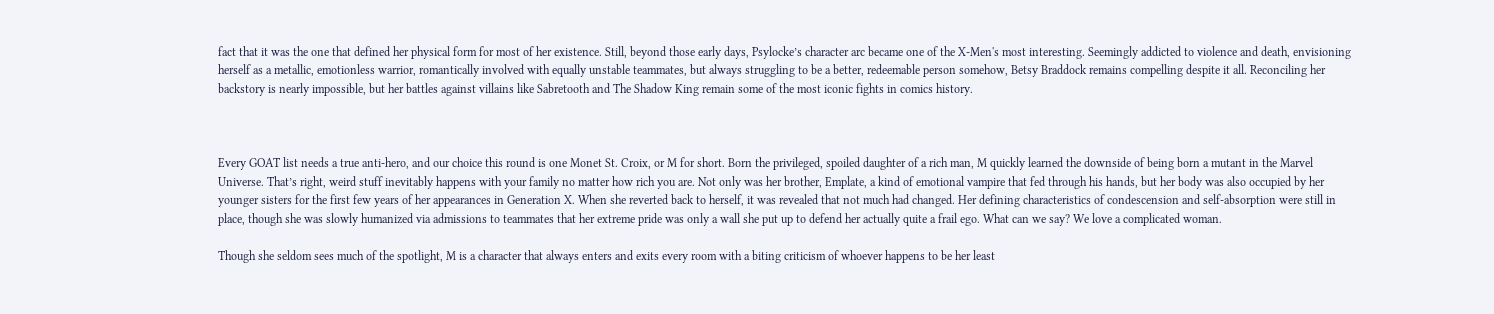fact that it was the one that defined her physical form for most of her existence. Still, beyond those early days, Psylocke’s character arc became one of the X-Men's most interesting. Seemingly addicted to violence and death, envisioning herself as a metallic, emotionless warrior, romantically involved with equally unstable teammates, but always struggling to be a better, redeemable person somehow, Betsy Braddock remains compelling despite it all. Reconciling her backstory is nearly impossible, but her battles against villains like Sabretooth and The Shadow King remain some of the most iconic fights in comics history.



Every GOAT list needs a true anti-hero, and our choice this round is one Monet St. Croix, or M for short. Born the privileged, spoiled daughter of a rich man, M quickly learned the downside of being born a mutant in the Marvel Universe. That’s right, weird stuff inevitably happens with your family no matter how rich you are. Not only was her brother, Emplate, a kind of emotional vampire that fed through his hands, but her body was also occupied by her younger sisters for the first few years of her appearances in Generation X. When she reverted back to herself, it was revealed that not much had changed. Her defining characteristics of condescension and self-absorption were still in place, though she was slowly humanized via admissions to teammates that her extreme pride was only a wall she put up to defend her actually quite a frail ego. What can we say? We love a complicated woman.

Though she seldom sees much of the spotlight, M is a character that always enters and exits every room with a biting criticism of whoever happens to be her least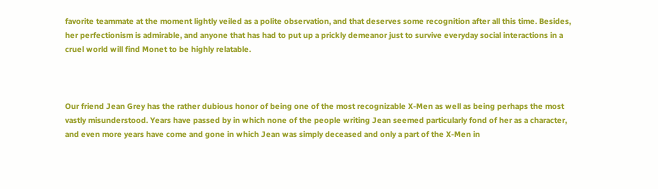favorite teammate at the moment lightly veiled as a polite observation, and that deserves some recognition after all this time. Besides, her perfectionism is admirable, and anyone that has had to put up a prickly demeanor just to survive everyday social interactions in a cruel world will find Monet to be highly relatable.



Our friend Jean Grey has the rather dubious honor of being one of the most recognizable X-Men as well as being perhaps the most vastly misunderstood. Years have passed by in which none of the people writing Jean seemed particularly fond of her as a character, and even more years have come and gone in which Jean was simply deceased and only a part of the X-Men in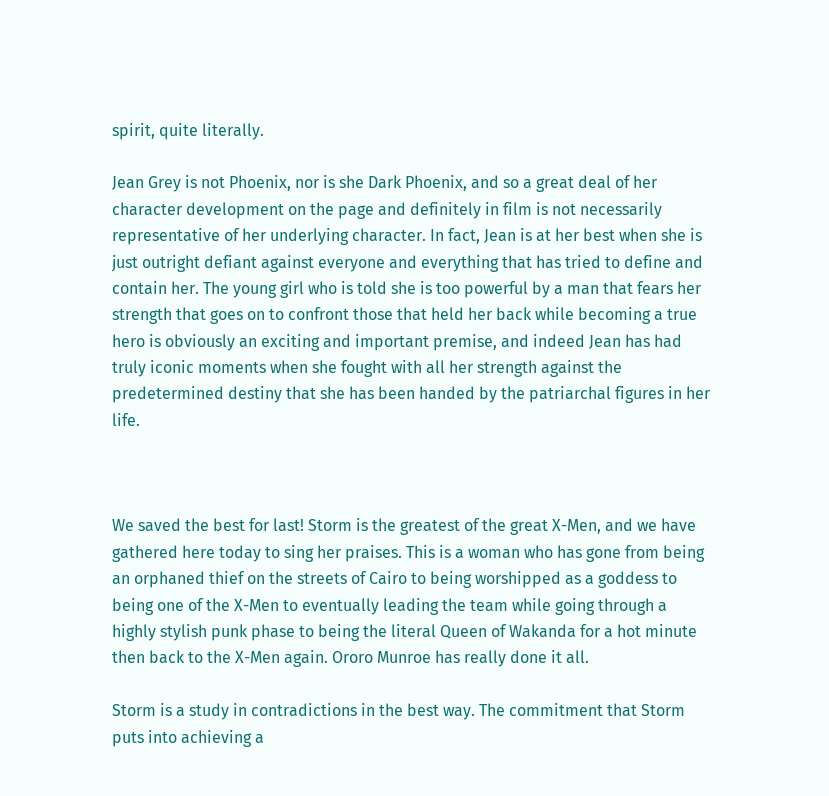spirit, quite literally.

Jean Grey is not Phoenix, nor is she Dark Phoenix, and so a great deal of her character development on the page and definitely in film is not necessarily representative of her underlying character. In fact, Jean is at her best when she is just outright defiant against everyone and everything that has tried to define and contain her. The young girl who is told she is too powerful by a man that fears her strength that goes on to confront those that held her back while becoming a true hero is obviously an exciting and important premise, and indeed Jean has had truly iconic moments when she fought with all her strength against the predetermined destiny that she has been handed by the patriarchal figures in her life.



We saved the best for last! Storm is the greatest of the great X-Men, and we have gathered here today to sing her praises. This is a woman who has gone from being an orphaned thief on the streets of Cairo to being worshipped as a goddess to being one of the X-Men to eventually leading the team while going through a highly stylish punk phase to being the literal Queen of Wakanda for a hot minute then back to the X-Men again. Ororo Munroe has really done it all.

Storm is a study in contradictions in the best way. The commitment that Storm puts into achieving a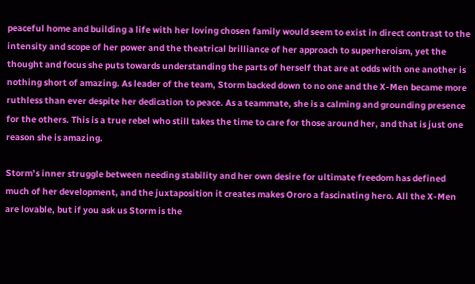peaceful home and building a life with her loving chosen family would seem to exist in direct contrast to the intensity and scope of her power and the theatrical brilliance of her approach to superheroism, yet the thought and focus she puts towards understanding the parts of herself that are at odds with one another is nothing short of amazing. As leader of the team, Storm backed down to no one and the X-Men became more ruthless than ever despite her dedication to peace. As a teammate, she is a calming and grounding presence for the others. This is a true rebel who still takes the time to care for those around her, and that is just one reason she is amazing.

Storm’s inner struggle between needing stability and her own desire for ultimate freedom has defined much of her development, and the juxtaposition it creates makes Ororo a fascinating hero. All the X-Men are lovable, but if you ask us Storm is the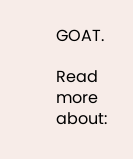GOAT.

Read more about: